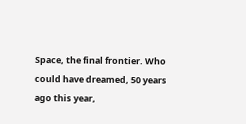Space, the final frontier. Who could have dreamed, 50 years ago this year,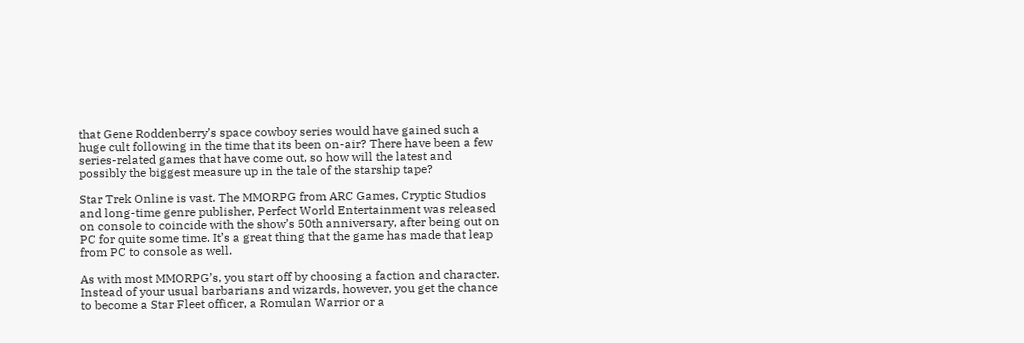that Gene Roddenberry’s space cowboy series would have gained such a huge cult following in the time that its been on-air? There have been a few series-related games that have come out, so how will the latest and possibly the biggest measure up in the tale of the starship tape?

Star Trek Online is vast. The MMORPG from ARC Games, Cryptic Studios and long-time genre publisher, Perfect World Entertainment was released on console to coincide with the show’s 50th anniversary, after being out on PC for quite some time. It’s a great thing that the game has made that leap from PC to console as well.

As with most MMORPG’s, you start off by choosing a faction and character. Instead of your usual barbarians and wizards, however, you get the chance to become a Star Fleet officer, a Romulan Warrior or a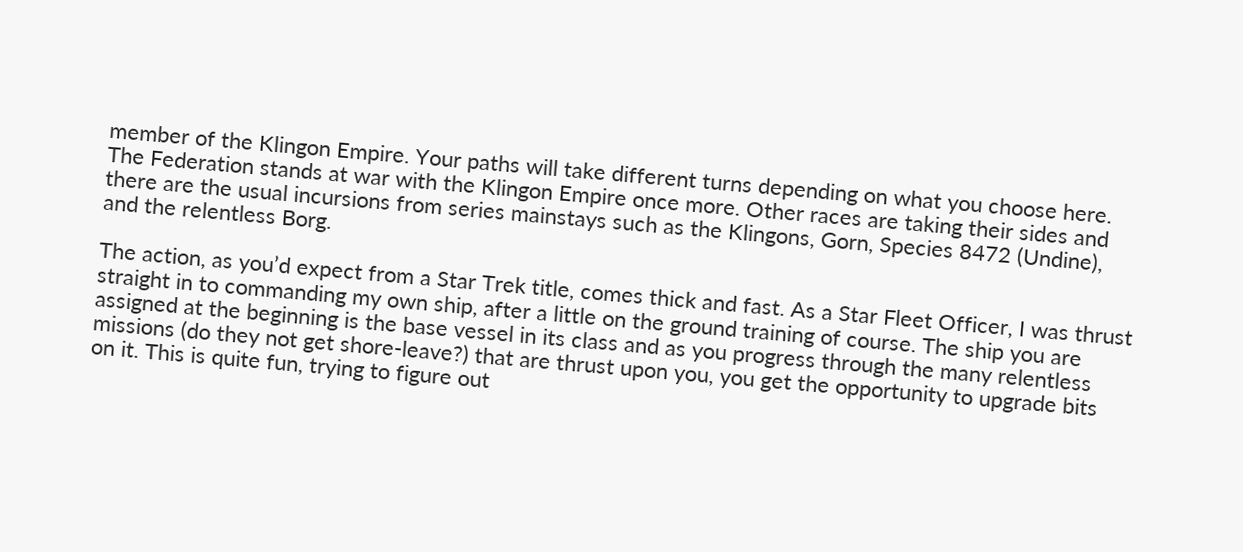member of the Klingon Empire. Your paths will take different turns depending on what you choose here. The Federation stands at war with the Klingon Empire once more. Other races are taking their sides and there are the usual incursions from series mainstays such as the Klingons, Gorn, Species 8472 (Undine), and the relentless Borg.

The action, as you’d expect from a Star Trek title, comes thick and fast. As a Star Fleet Officer, I was thrust straight in to commanding my own ship, after a little on the ground training of course. The ship you are assigned at the beginning is the base vessel in its class and as you progress through the many relentless missions (do they not get shore-leave?) that are thrust upon you, you get the opportunity to upgrade bits on it. This is quite fun, trying to figure out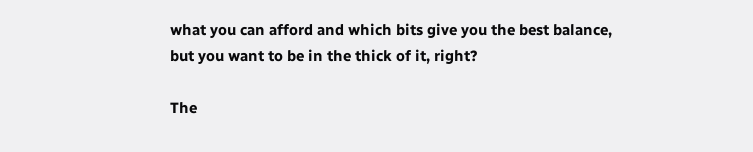what you can afford and which bits give you the best balance, but you want to be in the thick of it, right?

The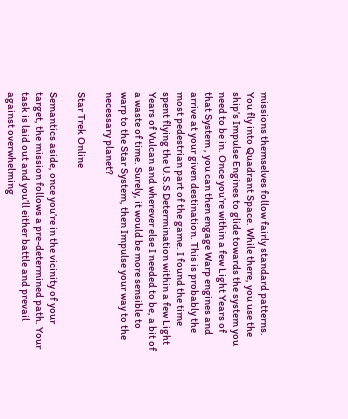missions themselves follow fairly standard patterns. You fly into Quadrant Space. While there, you use the ship’s Impulse Engines to glide towards the system you need to be in. Once you’re within a few Light Years of that System , you can then engage Warp engines and arrive at your given destination. This is probably the most pedestrian part of the game. I found the time spent flying the U.S.S Determination within a few Light Years of Vulcan and wherever else I needed to be, a bit of a waste of time. Surely, it would be more sensible to warp to the Star System, then Impulse your way to the necessary planet?

Star Trek Online

Semantics aside, once you’re in the vicinity of your target, the mission follows a pre-determined path. Your task is laid out and you’ll either battle and prevail against overwhelming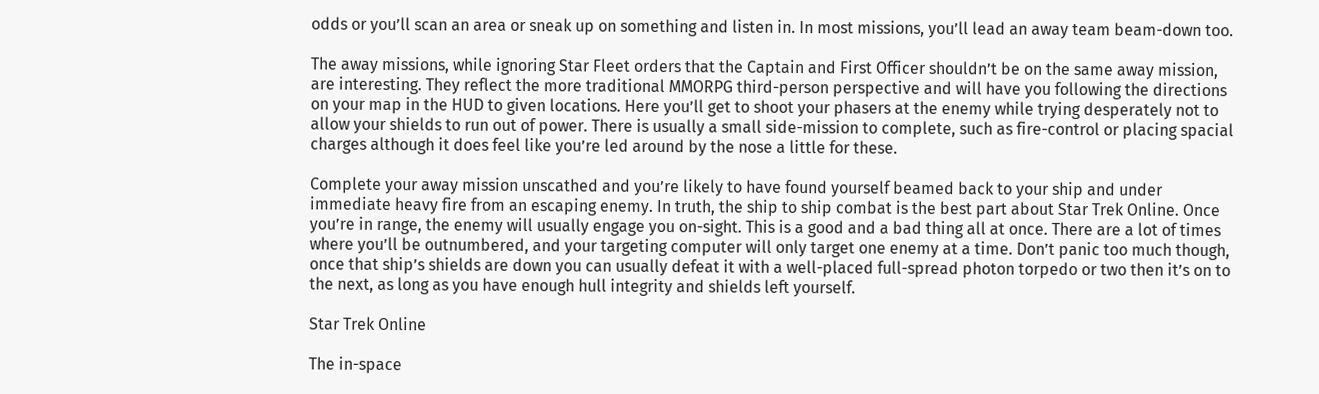odds or you’ll scan an area or sneak up on something and listen in. In most missions, you’ll lead an away team beam-down too.

The away missions, while ignoring Star Fleet orders that the Captain and First Officer shouldn’t be on the same away mission, are interesting. They reflect the more traditional MMORPG third-person perspective and will have you following the directions on your map in the HUD to given locations. Here you’ll get to shoot your phasers at the enemy while trying desperately not to allow your shields to run out of power. There is usually a small side-mission to complete, such as fire-control or placing spacial charges although it does feel like you’re led around by the nose a little for these.

Complete your away mission unscathed and you’re likely to have found yourself beamed back to your ship and under immediate heavy fire from an escaping enemy. In truth, the ship to ship combat is the best part about Star Trek Online. Once you’re in range, the enemy will usually engage you on-sight. This is a good and a bad thing all at once. There are a lot of times where you’ll be outnumbered, and your targeting computer will only target one enemy at a time. Don’t panic too much though, once that ship’s shields are down you can usually defeat it with a well-placed full-spread photon torpedo or two then it’s on to the next, as long as you have enough hull integrity and shields left yourself.

Star Trek Online

The in-space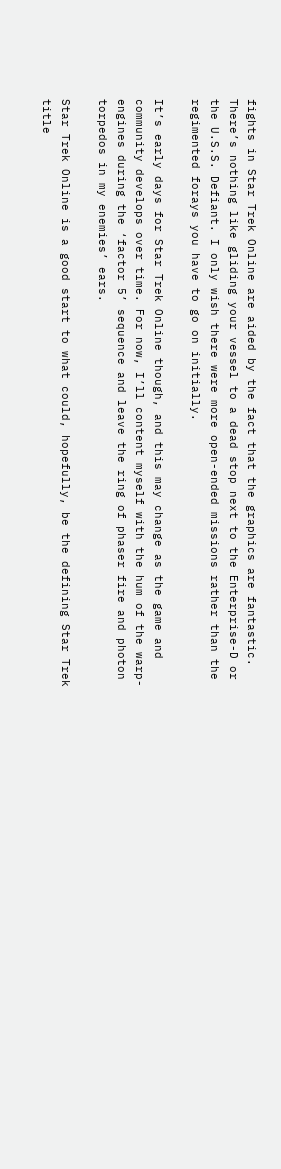fights in Star Trek Online are aided by the fact that the graphics are fantastic. There’s nothing like gliding your vessel to a dead stop next to the Enterprise-D or the U.S.S. Defiant. I only wish there were more open-ended missions rather than the regimented forays you have to go on initially.

It’s early days for Star Trek Online though, and this may change as the game and community develops over time. For now, I’ll content myself with the hum of the warp-engines during the ‘factor 5’ sequence and leave the ring of phaser fire and photon torpedos in my enemies’ ears.

Star Trek Online is a good start to what could, hopefully, be the defining Star Trek title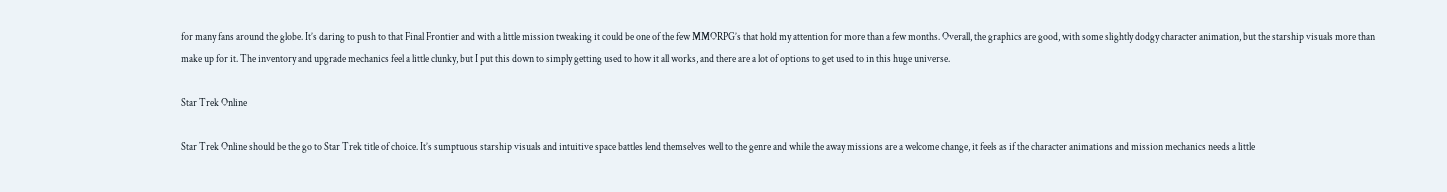for many fans around the globe. It’s daring to push to that Final Frontier and with a little mission tweaking it could be one of the few MMORPG’s that hold my attention for more than a few months. Overall, the graphics are good, with some slightly dodgy character animation, but the starship visuals more than make up for it. The inventory and upgrade mechanics feel a little clunky, but I put this down to simply getting used to how it all works, and there are a lot of options to get used to in this huge universe.

Star Trek Online

Star Trek Online should be the go to Star Trek title of choice. It’s sumptuous starship visuals and intuitive space battles lend themselves well to the genre and while the away missions are a welcome change, it feels as if the character animations and mission mechanics needs a little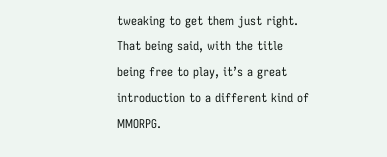tweaking to get them just right. That being said, with the title being free to play, it’s a great introduction to a different kind of MMORPG.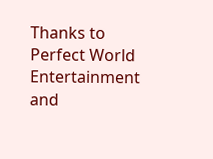Thanks to Perfect World Entertainment and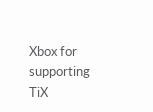Xbox for supporting TiX